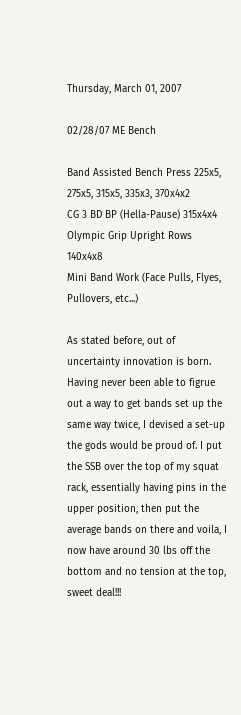Thursday, March 01, 2007

02/28/07 ME Bench

Band Assisted Bench Press 225x5, 275x5, 315x5, 335x3, 370x4x2
CG 3 BD BP (Hella-Pause) 315x4x4
Olympic Grip Upright Rows 140x4x8
Mini Band Work (Face Pulls, Flyes, Pullovers, etc...)

As stated before, out of uncertainty innovation is born. Having never been able to figrue out a way to get bands set up the same way twice, I devised a set-up the gods would be proud of. I put the SSB over the top of my squat rack, essentially having pins in the upper position, then put the average bands on there and voila, I now have around 30 lbs off the bottom and no tension at the top, sweet deal!!!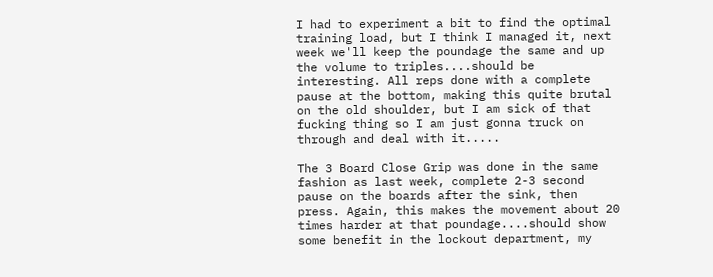I had to experiment a bit to find the optimal training load, but I think I managed it, next week we'll keep the poundage the same and up the volume to triples....should be interesting. All reps done with a complete pause at the bottom, making this quite brutal on the old shoulder, but I am sick of that fucking thing so I am just gonna truck on through and deal with it.....

The 3 Board Close Grip was done in the same fashion as last week, complete 2-3 second pause on the boards after the sink, then press. Again, this makes the movement about 20 times harder at that poundage....should show some benefit in the lockout department, my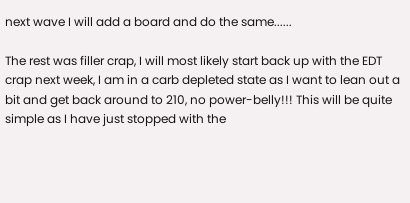next wave I will add a board and do the same......

The rest was filler crap, I will most likely start back up with the EDT crap next week, I am in a carb depleted state as I want to lean out a bit and get back around to 210, no power-belly!!! This will be quite simple as I have just stopped with the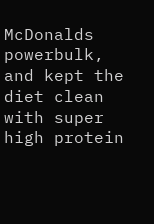McDonalds powerbulk, and kept the diet clean with super high protein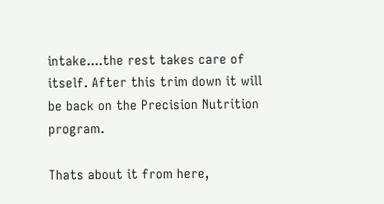intake....the rest takes care of itself. After this trim down it will be back on the Precision Nutrition program.

Thats about it from here,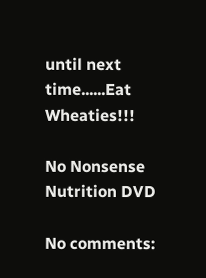until next time......Eat Wheaties!!!

No Nonsense Nutrition DVD

No comments: